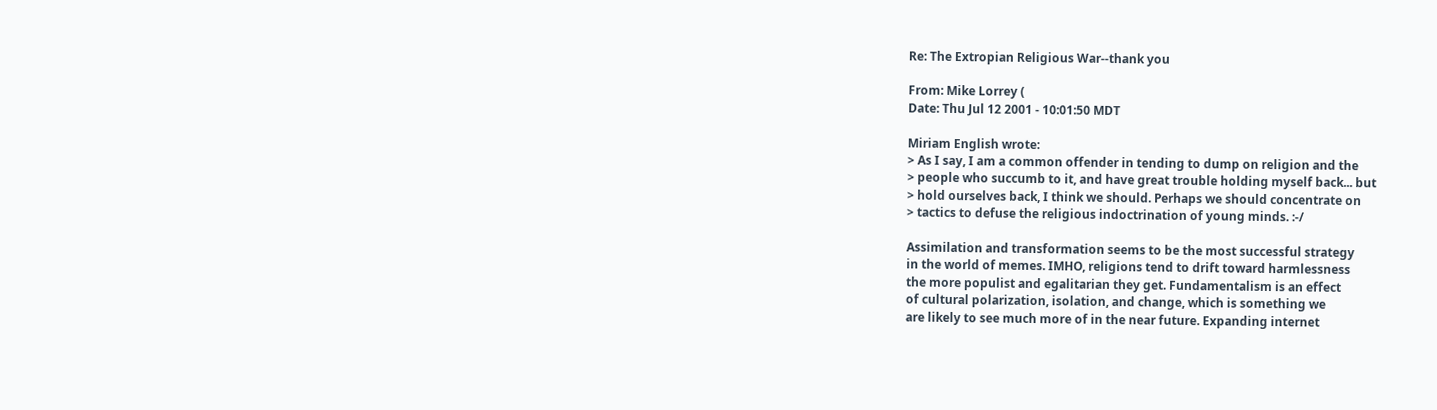Re: The Extropian Religious War--thank you

From: Mike Lorrey (
Date: Thu Jul 12 2001 - 10:01:50 MDT

Miriam English wrote:
> As I say, I am a common offender in tending to dump on religion and the
> people who succumb to it, and have great trouble holding myself back... but
> hold ourselves back, I think we should. Perhaps we should concentrate on
> tactics to defuse the religious indoctrination of young minds. :-/

Assimilation and transformation seems to be the most successful strategy
in the world of memes. IMHO, religions tend to drift toward harmlessness
the more populist and egalitarian they get. Fundamentalism is an effect
of cultural polarization, isolation, and change, which is something we
are likely to see much more of in the near future. Expanding internet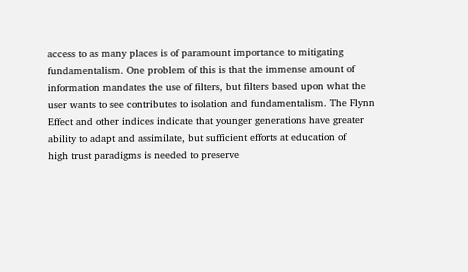access to as many places is of paramount importance to mitigating
fundamentalism. One problem of this is that the immense amount of
information mandates the use of filters, but filters based upon what the
user wants to see contributes to isolation and fundamentalism. The Flynn
Effect and other indices indicate that younger generations have greater
ability to adapt and assimilate, but sufficient efforts at education of
high trust paradigms is needed to preserve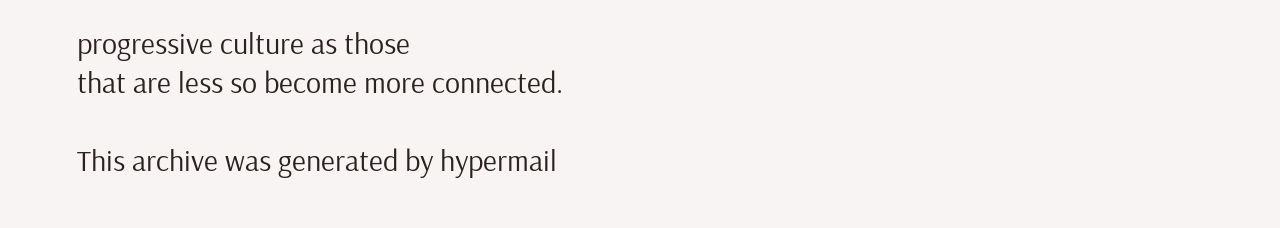progressive culture as those
that are less so become more connected.

This archive was generated by hypermail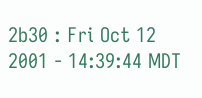2b30 : Fri Oct 12 2001 - 14:39:44 MDT